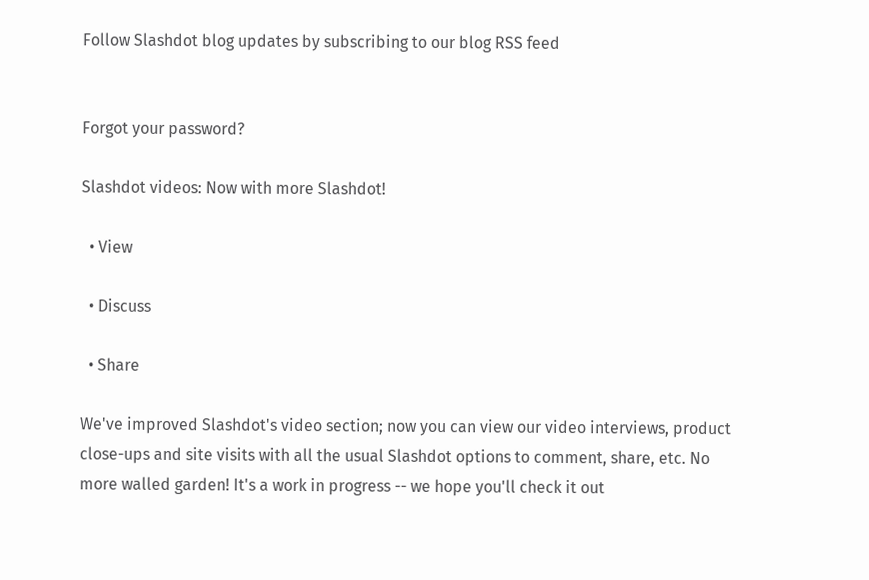Follow Slashdot blog updates by subscribing to our blog RSS feed


Forgot your password?

Slashdot videos: Now with more Slashdot!

  • View

  • Discuss

  • Share

We've improved Slashdot's video section; now you can view our video interviews, product close-ups and site visits with all the usual Slashdot options to comment, share, etc. No more walled garden! It's a work in progress -- we hope you'll check it out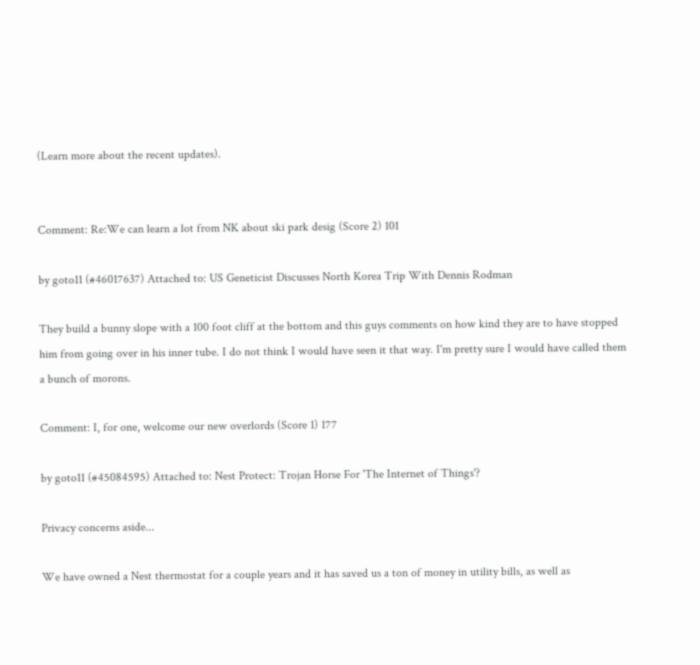(Learn more about the recent updates).


Comment: Re:We can learn a lot from NK about ski park desig (Score 2) 101

by goto11 (#46017637) Attached to: US Geneticist Discusses North Korea Trip With Dennis Rodman

They build a bunny slope with a 100 foot cliff at the bottom and this guys comments on how kind they are to have stopped him from going over in his inner tube. I do not think I would have seen it that way. I'm pretty sure I would have called them a bunch of morons.

Comment: I, for one, welcome our new overlords (Score 1) 177

by goto11 (#45084595) Attached to: Nest Protect: Trojan Horse For 'The Internet of Things'?

Privacy concerns aside...

We have owned a Nest thermostat for a couple years and it has saved us a ton of money in utility bills, as well as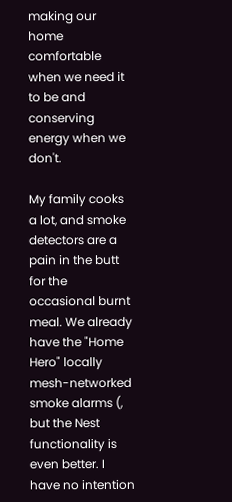making our home comfortable when we need it to be and conserving energy when we don't.

My family cooks a lot, and smoke detectors are a pain in the butt for the occasional burnt meal. We already have the "Home Hero" locally mesh-networked smoke alarms (, but the Nest functionality is even better. I have no intention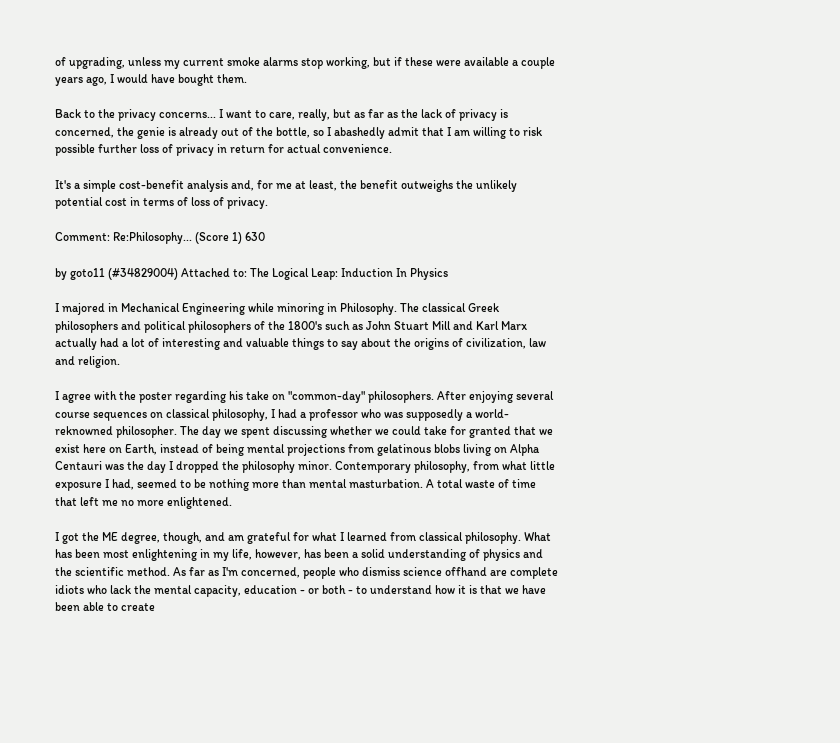of upgrading, unless my current smoke alarms stop working, but if these were available a couple years ago, I would have bought them.

Back to the privacy concerns... I want to care, really, but as far as the lack of privacy is concerned, the genie is already out of the bottle, so I abashedly admit that I am willing to risk possible further loss of privacy in return for actual convenience.

It's a simple cost-benefit analysis and, for me at least, the benefit outweighs the unlikely potential cost in terms of loss of privacy.

Comment: Re:Philosophy... (Score 1) 630

by goto11 (#34829004) Attached to: The Logical Leap: Induction In Physics

I majored in Mechanical Engineering while minoring in Philosophy. The classical Greek philosophers and political philosophers of the 1800's such as John Stuart Mill and Karl Marx actually had a lot of interesting and valuable things to say about the origins of civilization, law and religion.

I agree with the poster regarding his take on "common-day" philosophers. After enjoying several course sequences on classical philosophy, I had a professor who was supposedly a world-reknowned philosopher. The day we spent discussing whether we could take for granted that we exist here on Earth, instead of being mental projections from gelatinous blobs living on Alpha Centauri was the day I dropped the philosophy minor. Contemporary philosophy, from what little exposure I had, seemed to be nothing more than mental masturbation. A total waste of time that left me no more enlightened.

I got the ME degree, though, and am grateful for what I learned from classical philosophy. What has been most enlightening in my life, however, has been a solid understanding of physics and the scientific method. As far as I'm concerned, people who dismiss science offhand are complete idiots who lack the mental capacity, education - or both - to understand how it is that we have been able to create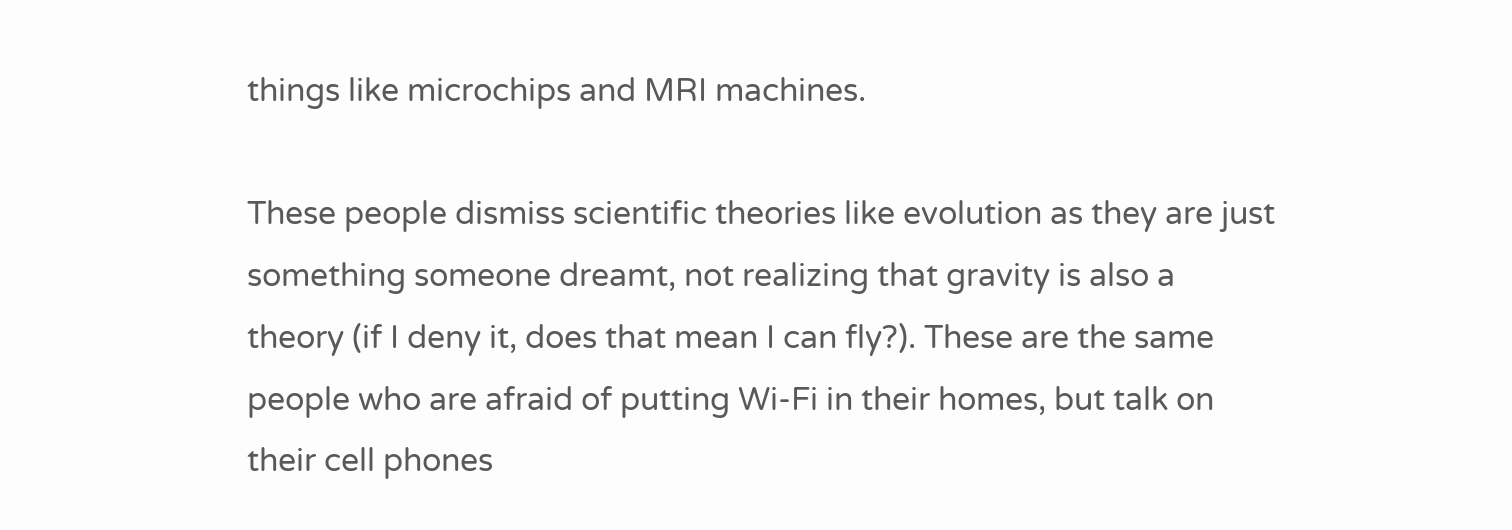things like microchips and MRI machines.

These people dismiss scientific theories like evolution as they are just something someone dreamt, not realizing that gravity is also a theory (if I deny it, does that mean I can fly?). These are the same people who are afraid of putting Wi-Fi in their homes, but talk on their cell phones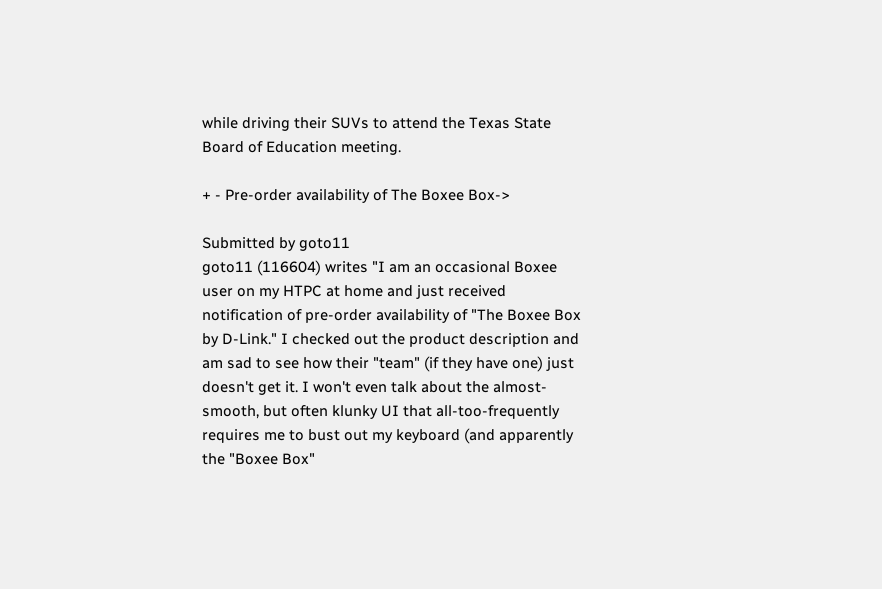while driving their SUVs to attend the Texas State Board of Education meeting.

+ - Pre-order availability of The Boxee Box->

Submitted by goto11
goto11 (116604) writes "I am an occasional Boxee user on my HTPC at home and just received notification of pre-order availability of "The Boxee Box by D-Link." I checked out the product description and am sad to see how their "team" (if they have one) just doesn't get it. I won't even talk about the almost-smooth, but often klunky UI that all-too-frequently requires me to bust out my keyboard (and apparently the "Boxee Box"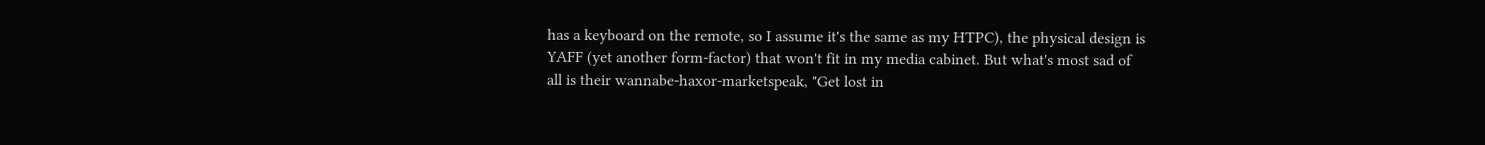has a keyboard on the remote, so I assume it's the same as my HTPC), the physical design is YAFF (yet another form-factor) that won't fit in my media cabinet. But what's most sad of all is their wannabe-haxor-marketspeak, "Get lost in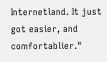Internetland. It just got easier, and comfortablier."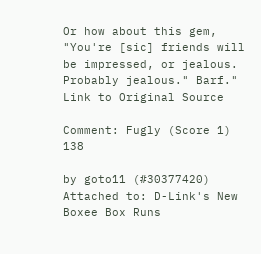Or how about this gem, "You're [sic] friends will be impressed, or jealous. Probably jealous." Barf."
Link to Original Source

Comment: Fugly (Score 1) 138

by goto11 (#30377420) Attached to: D-Link's New Boxee Box Runs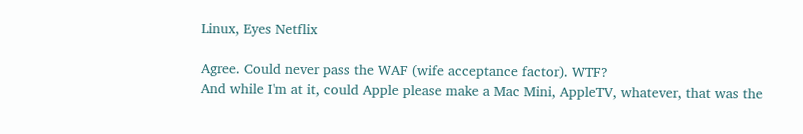Linux, Eyes Netflix

Agree. Could never pass the WAF (wife acceptance factor). WTF?
And while I'm at it, could Apple please make a Mac Mini, AppleTV, whatever, that was the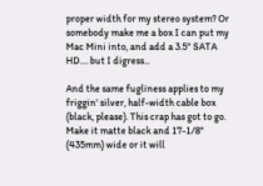proper width for my stereo system? Or somebody make me a box I can put my Mac Mini into, and add a 3.5" SATA HD.... but I digress...

And the same fugliness applies to my friggin' silver, half-width cable box (black, please). This crap has got to go. Make it matte black and 17-1/8" (435mm) wide or it will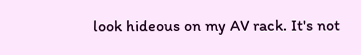look hideous on my AV rack. It's not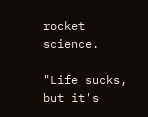rocket science.

"Life sucks, but it's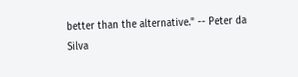better than the alternative." -- Peter da Silva